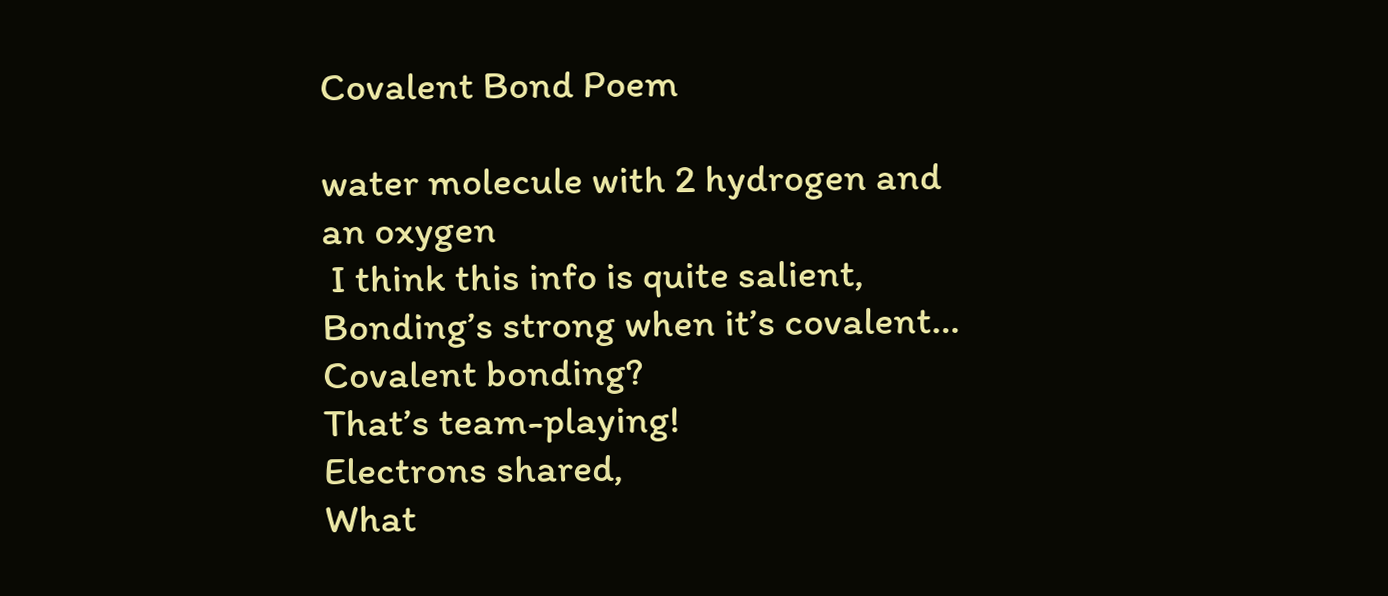Covalent Bond Poem

water molecule with 2 hydrogen and an oxygen
 I think this info is quite salient,
Bonding’s strong when it’s covalent…
Covalent bonding?
That’s team-playing!
Electrons shared,
What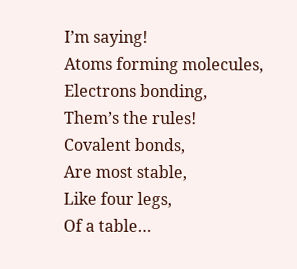I’m saying!
Atoms forming molecules,
Electrons bonding,
Them’s the rules!
Covalent bonds,
Are most stable,
Like four legs,
Of a table…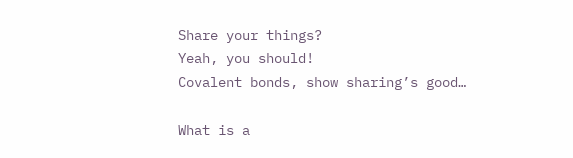Share your things?
Yeah, you should!
Covalent bonds, show sharing’s good…

What is a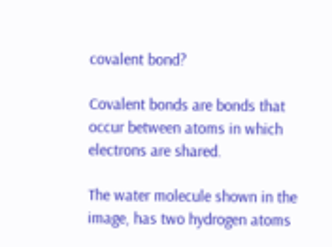covalent bond?

Covalent bonds are bonds that occur between atoms in which electrons are shared.

The water molecule shown in the image, has two hydrogen atoms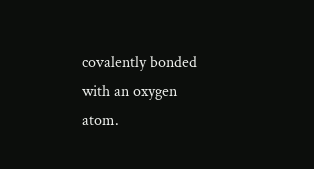covalently bonded with an oxygen atom.